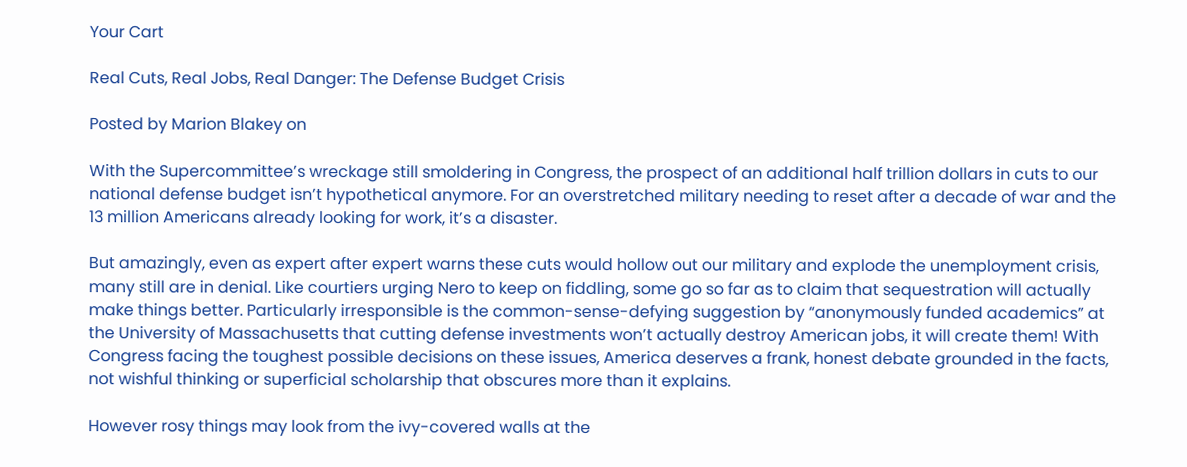Your Cart

Real Cuts, Real Jobs, Real Danger: The Defense Budget Crisis

Posted by Marion Blakey on

With the Supercommittee’s wreckage still smoldering in Congress, the prospect of an additional half trillion dollars in cuts to our national defense budget isn’t hypothetical anymore. For an overstretched military needing to reset after a decade of war and the 13 million Americans already looking for work, it’s a disaster.

But amazingly, even as expert after expert warns these cuts would hollow out our military and explode the unemployment crisis, many still are in denial. Like courtiers urging Nero to keep on fiddling, some go so far as to claim that sequestration will actually make things better. Particularly irresponsible is the common-sense-defying suggestion by “anonymously funded academics” at the University of Massachusetts that cutting defense investments won’t actually destroy American jobs, it will create them! With Congress facing the toughest possible decisions on these issues, America deserves a frank, honest debate grounded in the facts, not wishful thinking or superficial scholarship that obscures more than it explains.

However rosy things may look from the ivy-covered walls at the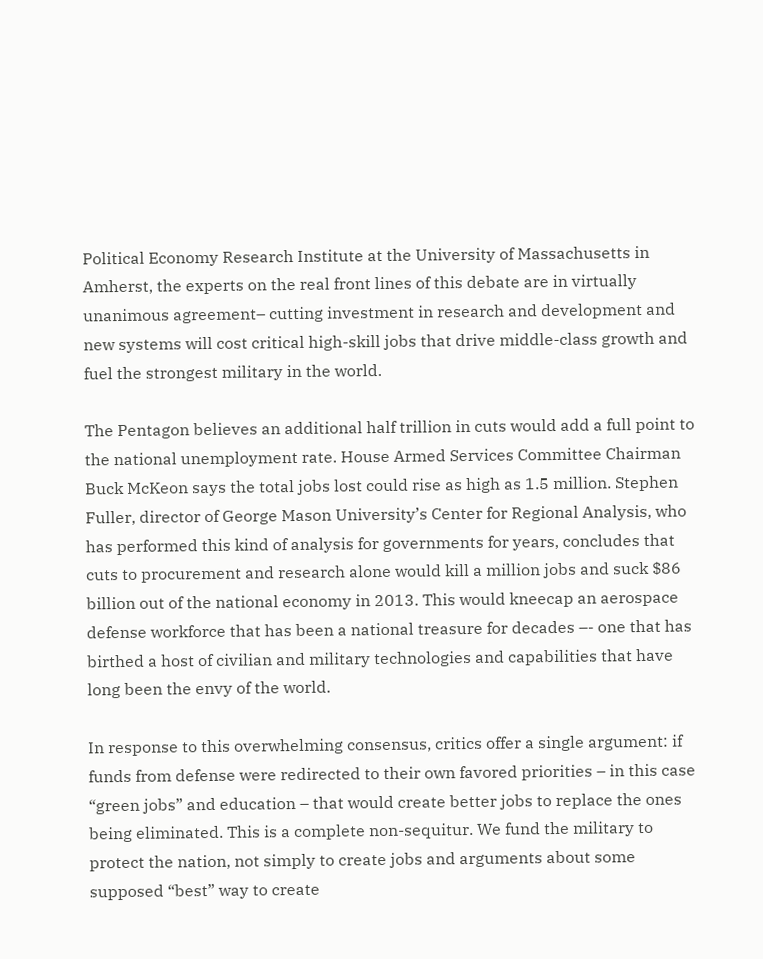Political Economy Research Institute at the University of Massachusetts in Amherst, the experts on the real front lines of this debate are in virtually unanimous agreement– cutting investment in research and development and new systems will cost critical high-skill jobs that drive middle-class growth and fuel the strongest military in the world.

The Pentagon believes an additional half trillion in cuts would add a full point to the national unemployment rate. House Armed Services Committee Chairman Buck McKeon says the total jobs lost could rise as high as 1.5 million. Stephen Fuller, director of George Mason University’s Center for Regional Analysis, who has performed this kind of analysis for governments for years, concludes that cuts to procurement and research alone would kill a million jobs and suck $86 billion out of the national economy in 2013. This would kneecap an aerospace defense workforce that has been a national treasure for decades –- one that has birthed a host of civilian and military technologies and capabilities that have long been the envy of the world.

In response to this overwhelming consensus, critics offer a single argument: if funds from defense were redirected to their own favored priorities – in this case “green jobs” and education – that would create better jobs to replace the ones being eliminated. This is a complete non-sequitur. We fund the military to protect the nation, not simply to create jobs and arguments about some supposed “best” way to create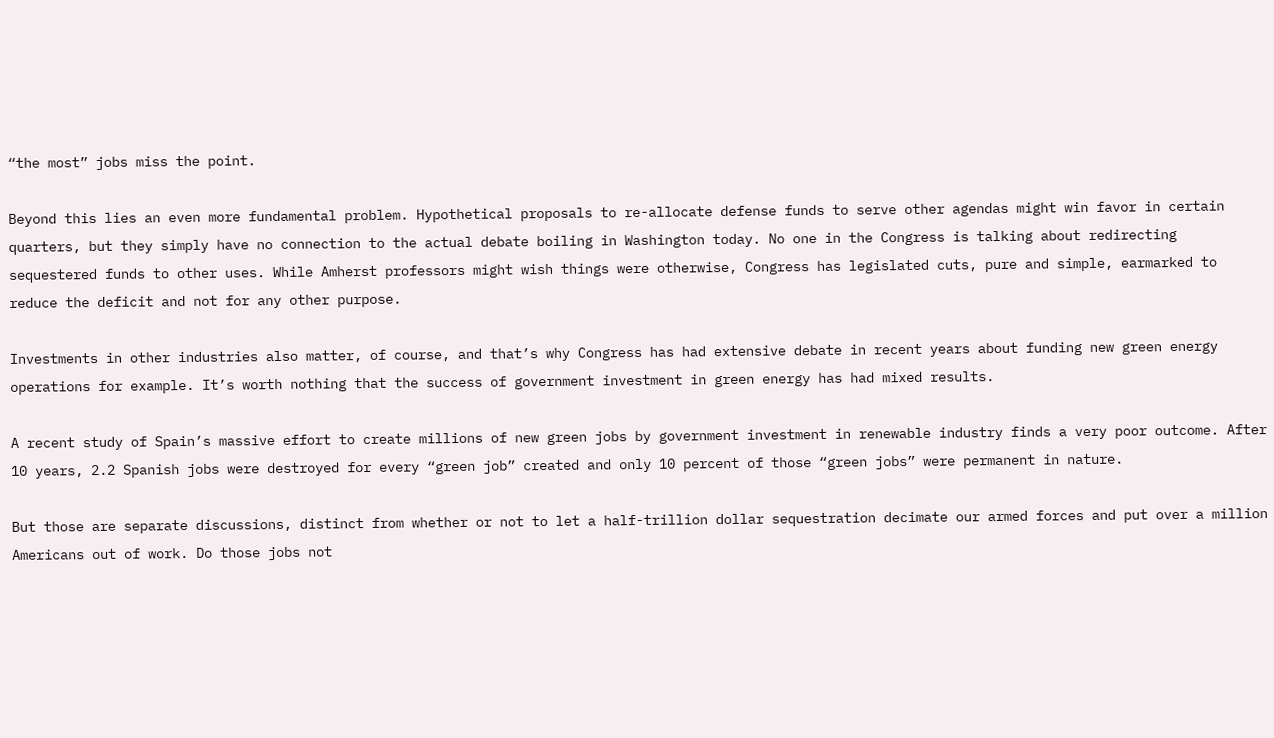“the most” jobs miss the point.

Beyond this lies an even more fundamental problem. Hypothetical proposals to re-allocate defense funds to serve other agendas might win favor in certain quarters, but they simply have no connection to the actual debate boiling in Washington today. No one in the Congress is talking about redirecting sequestered funds to other uses. While Amherst professors might wish things were otherwise, Congress has legislated cuts, pure and simple, earmarked to reduce the deficit and not for any other purpose.

Investments in other industries also matter, of course, and that’s why Congress has had extensive debate in recent years about funding new green energy operations for example. It’s worth nothing that the success of government investment in green energy has had mixed results.

A recent study of Spain’s massive effort to create millions of new green jobs by government investment in renewable industry finds a very poor outcome. After 10 years, 2.2 Spanish jobs were destroyed for every “green job” created and only 10 percent of those “green jobs” were permanent in nature.

But those are separate discussions, distinct from whether or not to let a half-trillion dollar sequestration decimate our armed forces and put over a million Americans out of work. Do those jobs not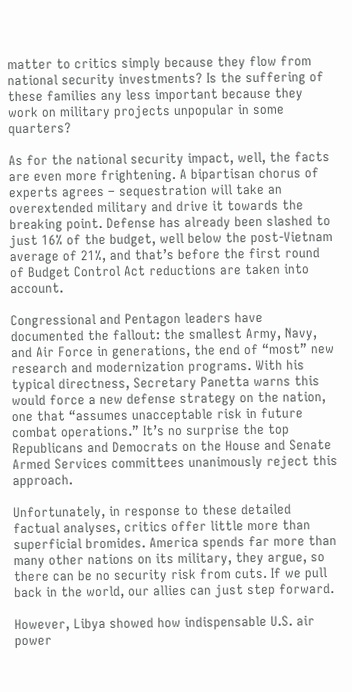matter to critics simply because they flow from national security investments? Is the suffering of these families any less important because they work on military projects unpopular in some quarters?

As for the national security impact, well, the facts are even more frightening. A bipartisan chorus of experts agrees – sequestration will take an overextended military and drive it towards the breaking point. Defense has already been slashed to just 16% of the budget, well below the post-Vietnam average of 21%, and that’s before the first round of Budget Control Act reductions are taken into account.

Congressional and Pentagon leaders have documented the fallout: the smallest Army, Navy, and Air Force in generations, the end of “most” new research and modernization programs. With his typical directness, Secretary Panetta warns this would force a new defense strategy on the nation, one that “assumes unacceptable risk in future combat operations.” It’s no surprise the top Republicans and Democrats on the House and Senate Armed Services committees unanimously reject this approach.

Unfortunately, in response to these detailed factual analyses, critics offer little more than superficial bromides. America spends far more than many other nations on its military, they argue, so there can be no security risk from cuts. If we pull back in the world, our allies can just step forward.

However, Libya showed how indispensable U.S. air power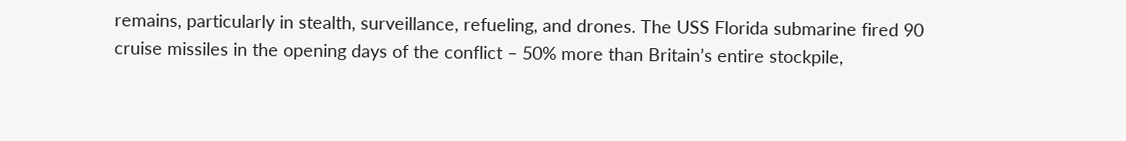remains, particularly in stealth, surveillance, refueling, and drones. The USS Florida submarine fired 90 cruise missiles in the opening days of the conflict – 50% more than Britain’s entire stockpile,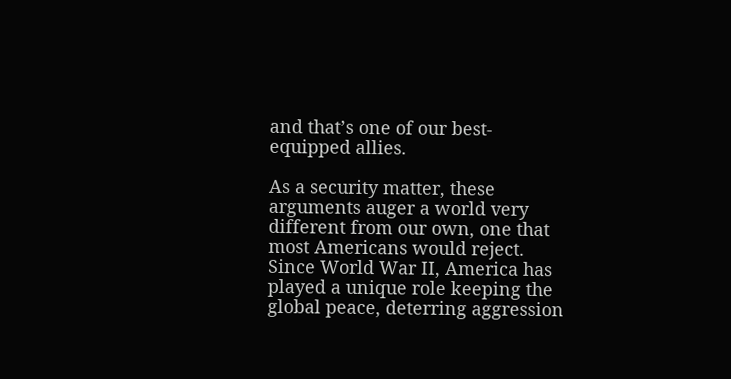and that’s one of our best-equipped allies.

As a security matter, these arguments auger a world very different from our own, one that most Americans would reject. Since World War II, America has played a unique role keeping the global peace, deterring aggression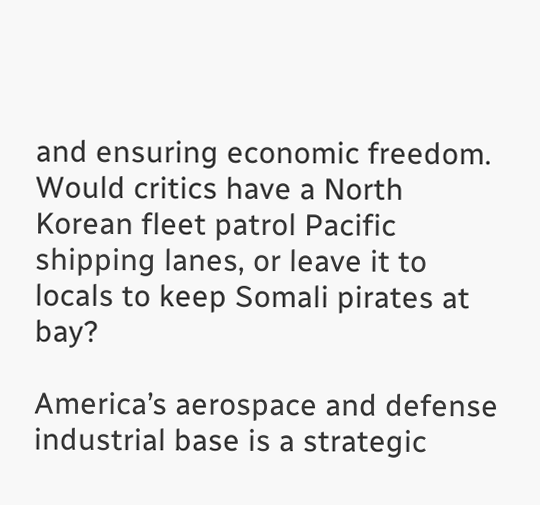and ensuring economic freedom. Would critics have a North Korean fleet patrol Pacific shipping lanes, or leave it to locals to keep Somali pirates at bay?

America’s aerospace and defense industrial base is a strategic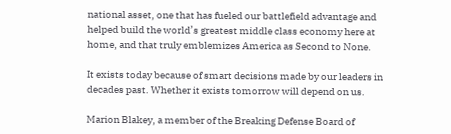national asset, one that has fueled our battlefield advantage and helped build the world’s greatest middle class economy here at home, and that truly emblemizes America as Second to None.

It exists today because of smart decisions made by our leaders in decades past. Whether it exists tomorrow will depend on us.

Marion Blakey, a member of the Breaking Defense Board of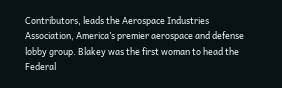Contributors, leads the Aerospace Industries Association, America’s premier aerospace and defense lobby group. Blakey was the first woman to head the Federal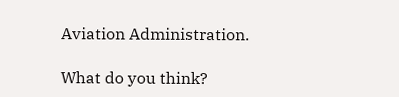Aviation Administration.

What do you think?